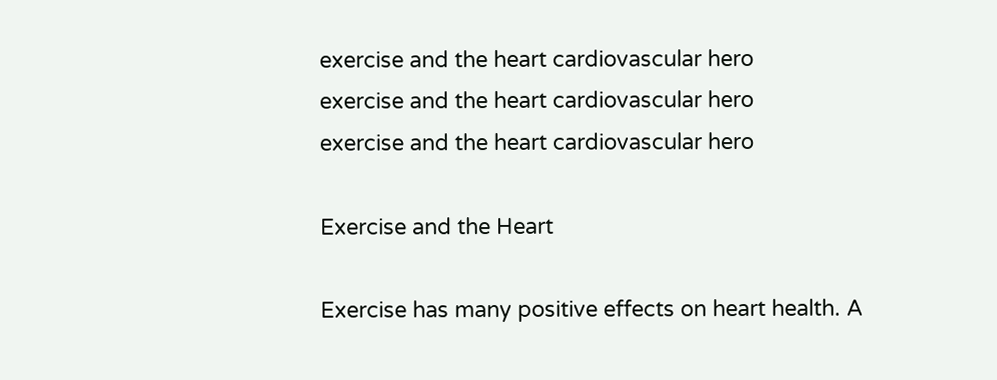exercise and the heart cardiovascular hero
exercise and the heart cardiovascular hero
exercise and the heart cardiovascular hero

Exercise and the Heart

Exercise has many positive effects on heart health. A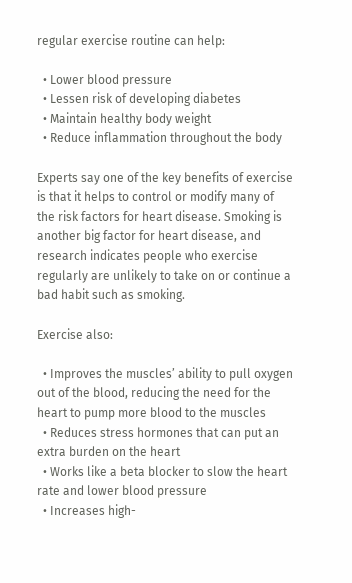regular exercise routine can help:

  • Lower blood pressure
  • Lessen risk of developing diabetes
  • Maintain healthy body weight
  • Reduce inflammation throughout the body

Experts say one of the key benefits of exercise is that it helps to control or modify many of the risk factors for heart disease. Smoking is another big factor for heart disease, and research indicates people who exercise regularly are unlikely to take on or continue a bad habit such as smoking.

Exercise also:

  • Improves the muscles’ ability to pull oxygen out of the blood, reducing the need for the heart to pump more blood to the muscles
  • Reduces stress hormones that can put an extra burden on the heart
  • Works like a beta blocker to slow the heart rate and lower blood pressure
  • Increases high-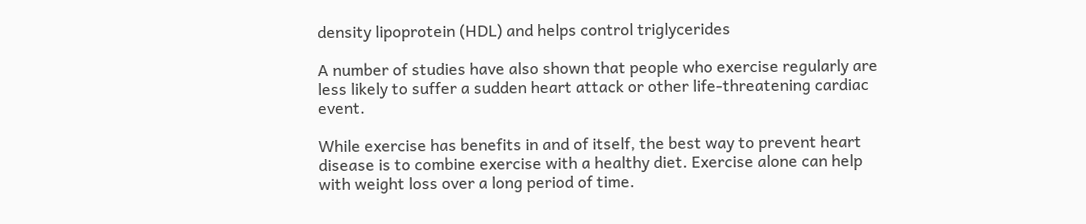density lipoprotein (HDL) and helps control triglycerides

A number of studies have also shown that people who exercise regularly are less likely to suffer a sudden heart attack or other life-threatening cardiac event.

While exercise has benefits in and of itself, the best way to prevent heart disease is to combine exercise with a healthy diet. Exercise alone can help with weight loss over a long period of time.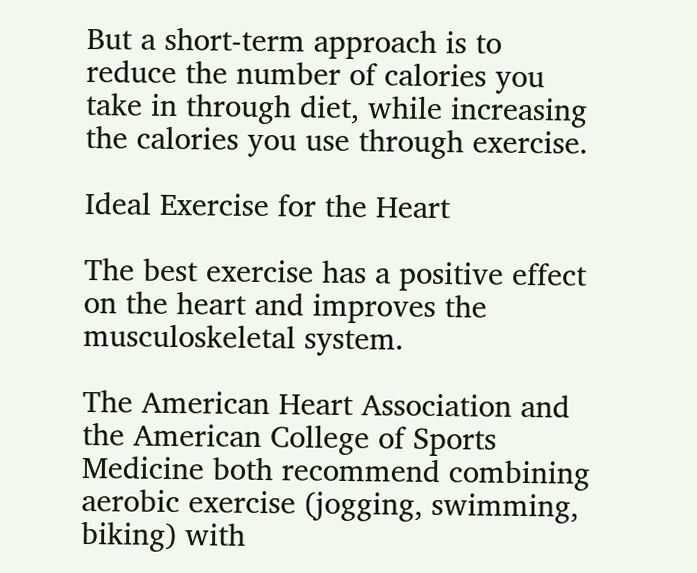But a short-term approach is to reduce the number of calories you take in through diet, while increasing the calories you use through exercise.

Ideal Exercise for the Heart

The best exercise has a positive effect on the heart and improves the musculoskeletal system.

The American Heart Association and the American College of Sports Medicine both recommend combining aerobic exercise (jogging, swimming, biking) with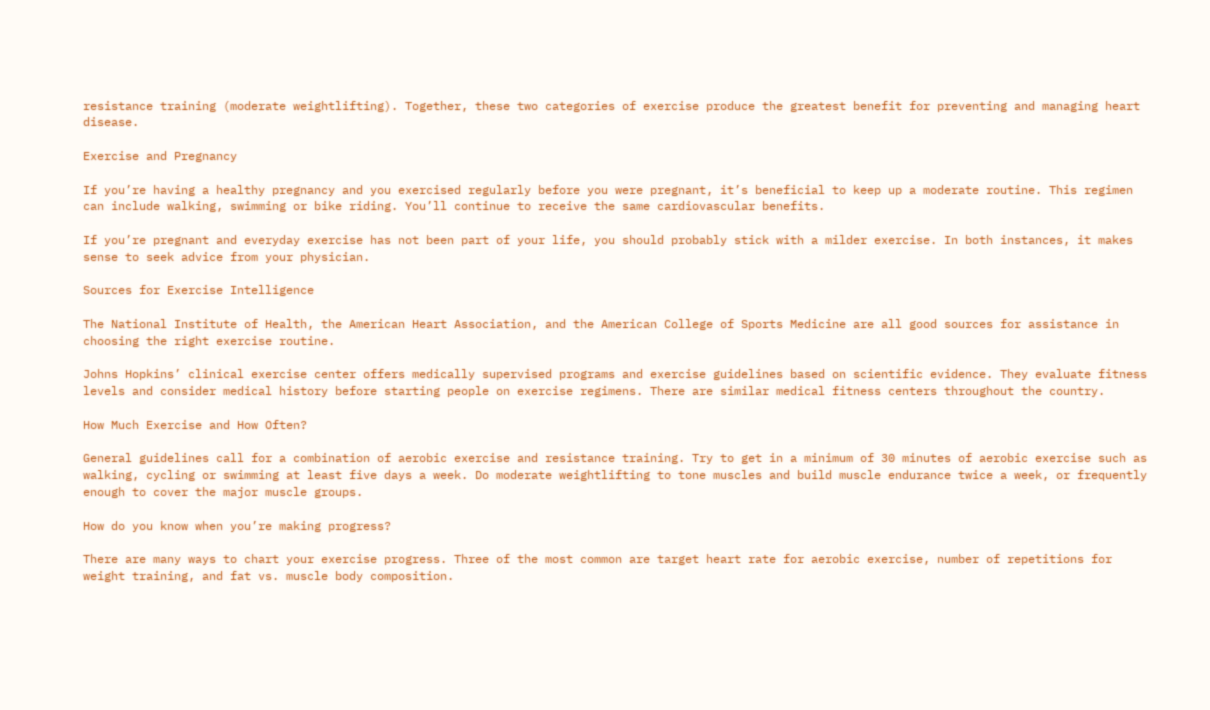resistance training (moderate weightlifting). Together, these two categories of exercise produce the greatest benefit for preventing and managing heart disease.

Exercise and Pregnancy

If you’re having a healthy pregnancy and you exercised regularly before you were pregnant, it’s beneficial to keep up a moderate routine. This regimen can include walking, swimming or bike riding. You’ll continue to receive the same cardiovascular benefits.

If you’re pregnant and everyday exercise has not been part of your life, you should probably stick with a milder exercise. In both instances, it makes sense to seek advice from your physician.

Sources for Exercise Intelligence

The National Institute of Health, the American Heart Association, and the American College of Sports Medicine are all good sources for assistance in choosing the right exercise routine.

Johns Hopkins’ clinical exercise center offers medically supervised programs and exercise guidelines based on scientific evidence. They evaluate fitness levels and consider medical history before starting people on exercise regimens. There are similar medical fitness centers throughout the country.

How Much Exercise and How Often?

General guidelines call for a combination of aerobic exercise and resistance training. Try to get in a minimum of 30 minutes of aerobic exercise such as walking, cycling or swimming at least five days a week. Do moderate weightlifting to tone muscles and build muscle endurance twice a week, or frequently enough to cover the major muscle groups.

How do you know when you’re making progress?

There are many ways to chart your exercise progress. Three of the most common are target heart rate for aerobic exercise, number of repetitions for weight training, and fat vs. muscle body composition.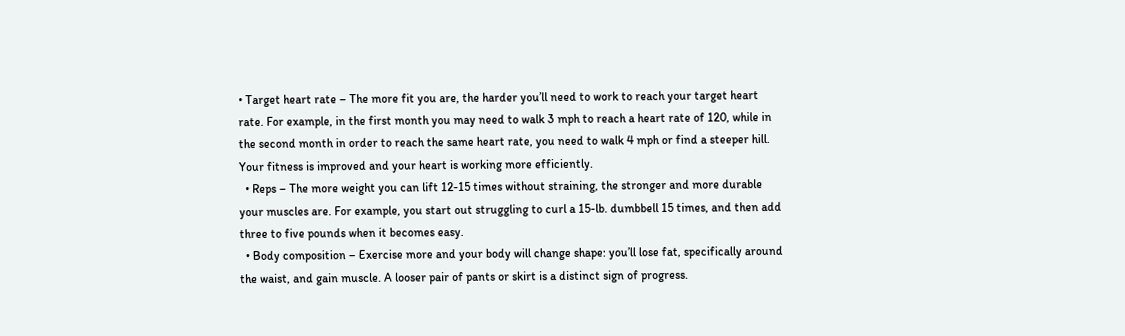• Target heart rate – The more fit you are, the harder you’ll need to work to reach your target heart rate. For example, in the first month you may need to walk 3 mph to reach a heart rate of 120, while in the second month in order to reach the same heart rate, you need to walk 4 mph or find a steeper hill. Your fitness is improved and your heart is working more efficiently.
  • Reps – The more weight you can lift 12-15 times without straining, the stronger and more durable your muscles are. For example, you start out struggling to curl a 15-lb. dumbbell 15 times, and then add three to five pounds when it becomes easy.
  • Body composition – Exercise more and your body will change shape: you’ll lose fat, specifically around the waist, and gain muscle. A looser pair of pants or skirt is a distinct sign of progress.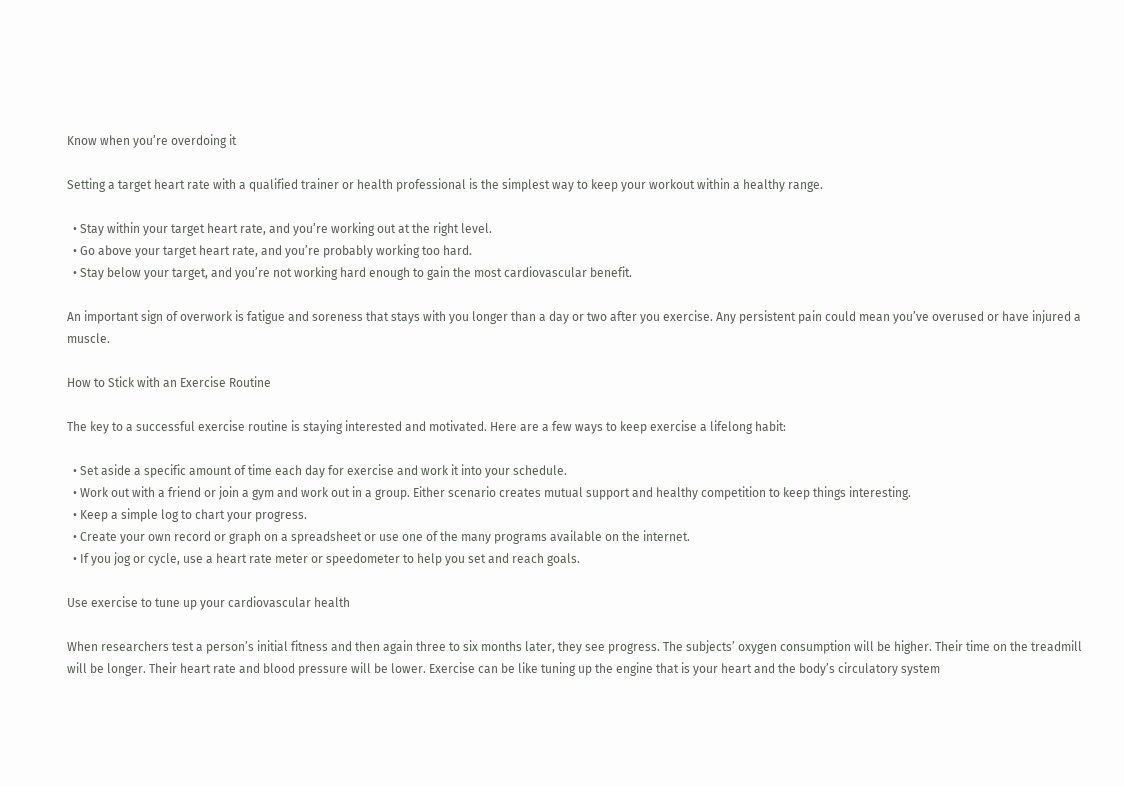Know when you’re overdoing it

Setting a target heart rate with a qualified trainer or health professional is the simplest way to keep your workout within a healthy range.

  • Stay within your target heart rate, and you’re working out at the right level.
  • Go above your target heart rate, and you’re probably working too hard.
  • Stay below your target, and you’re not working hard enough to gain the most cardiovascular benefit.

An important sign of overwork is fatigue and soreness that stays with you longer than a day or two after you exercise. Any persistent pain could mean you’ve overused or have injured a muscle.

How to Stick with an Exercise Routine

The key to a successful exercise routine is staying interested and motivated. Here are a few ways to keep exercise a lifelong habit:

  • Set aside a specific amount of time each day for exercise and work it into your schedule.
  • Work out with a friend or join a gym and work out in a group. Either scenario creates mutual support and healthy competition to keep things interesting.
  • Keep a simple log to chart your progress.
  • Create your own record or graph on a spreadsheet or use one of the many programs available on the internet.
  • If you jog or cycle, use a heart rate meter or speedometer to help you set and reach goals.

Use exercise to tune up your cardiovascular health

When researchers test a person’s initial fitness and then again three to six months later, they see progress. The subjects’ oxygen consumption will be higher. Their time on the treadmill will be longer. Their heart rate and blood pressure will be lower. Exercise can be like tuning up the engine that is your heart and the body’s circulatory system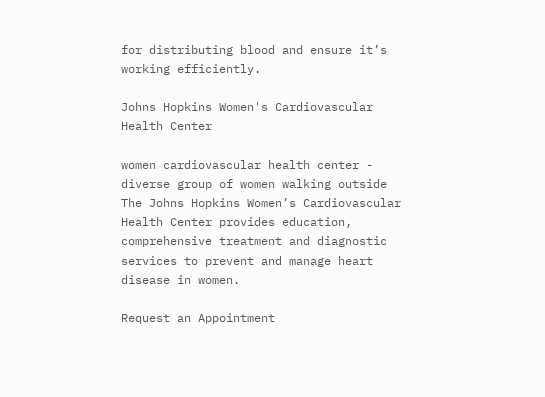for distributing blood and ensure it’s working efficiently.

Johns Hopkins Women's Cardiovascular Health Center

women cardiovascular health center - diverse group of women walking outside
The Johns Hopkins Women’s Cardiovascular Health Center provides education, comprehensive treatment and diagnostic services to prevent and manage heart disease in women.

Request an Appointment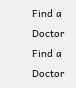Find a Doctor
Find a Doctor